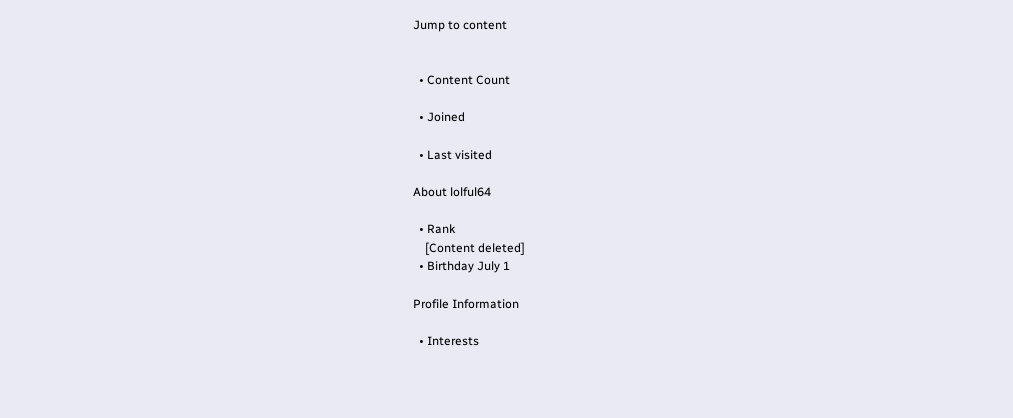Jump to content


  • Content Count

  • Joined

  • Last visited

About lolful64

  • Rank
    [Content deleted]
  • Birthday July 1

Profile Information

  • Interests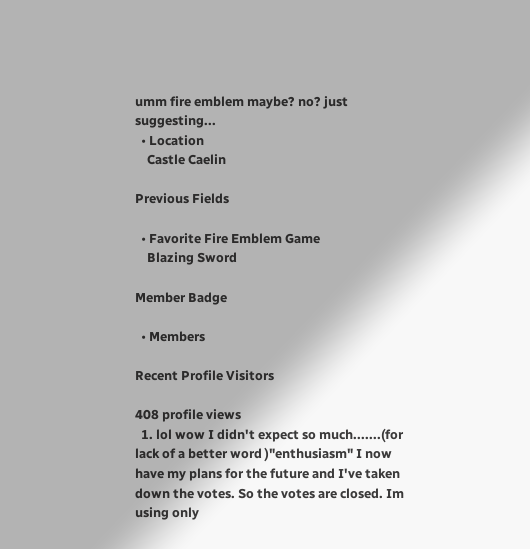umm fire emblem maybe? no? just suggesting...
  • Location
    Castle Caelin

Previous Fields

  • Favorite Fire Emblem Game
    Blazing Sword

Member Badge

  • Members

Recent Profile Visitors

408 profile views
  1. lol wow I didn't expect so much.......(for lack of a better word )"enthusiasm" I now have my plans for the future and I've taken down the votes. So the votes are closed. Im using only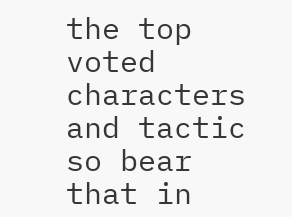the top voted characters and tactic so bear that in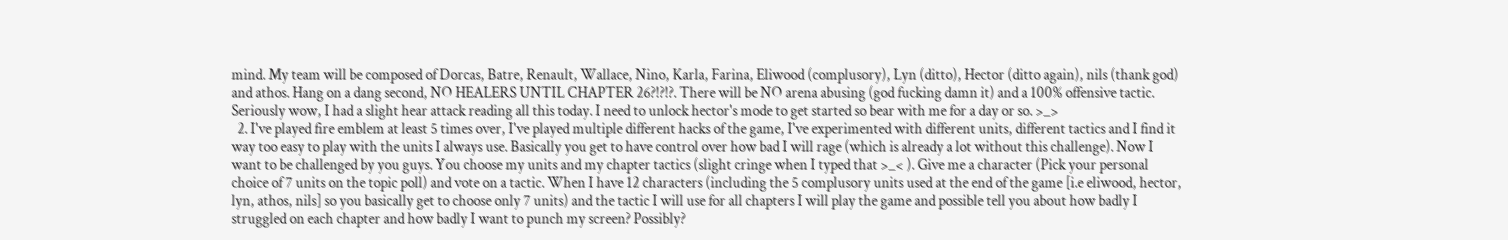mind. My team will be composed of Dorcas, Batre, Renault, Wallace, Nino, Karla, Farina, Eliwood (complusory), Lyn (ditto), Hector (ditto again), nils (thank god) and athos. Hang on a dang second, NO HEALERS UNTIL CHAPTER 26?!?!?. There will be NO arena abusing (god fucking damn it) and a 100% offensive tactic. Seriously wow, I had a slight hear attack reading all this today. I need to unlock hector's mode to get started so bear with me for a day or so. >_>
  2. I've played fire emblem at least 5 times over, I've played multiple different hacks of the game, I've experimented with different units, different tactics and I find it way too easy to play with the units I always use. Basically you get to have control over how bad I will rage (which is already a lot without this challenge). Now I want to be challenged by you guys. You choose my units and my chapter tactics (slight cringe when I typed that >_< ). Give me a character (Pick your personal choice of 7 units on the topic poll) and vote on a tactic. When I have 12 characters (including the 5 complusory units used at the end of the game [i.e eliwood, hector, lyn, athos, nils] so you basically get to choose only 7 units) and the tactic I will use for all chapters I will play the game and possible tell you about how badly I struggled on each chapter and how badly I want to punch my screen? Possibly?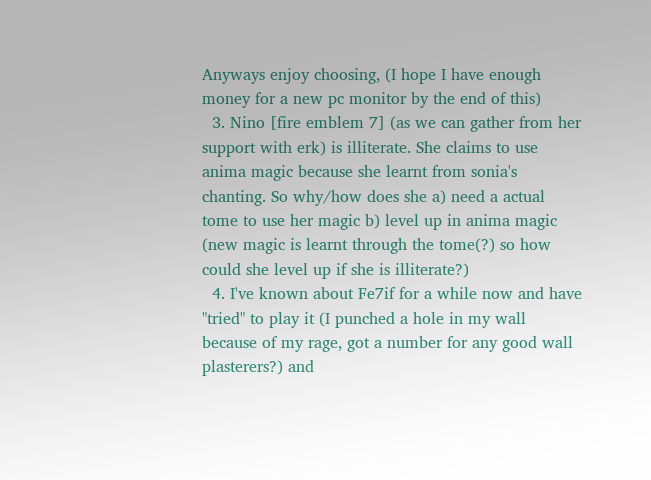Anyways enjoy choosing, (I hope I have enough money for a new pc monitor by the end of this)
  3. Nino [fire emblem 7] (as we can gather from her support with erk) is illiterate. She claims to use anima magic because she learnt from sonia's chanting. So why/how does she a) need a actual tome to use her magic b) level up in anima magic (new magic is learnt through the tome(?) so how could she level up if she is illiterate?)
  4. I've known about Fe7if for a while now and have "tried" to play it (I punched a hole in my wall because of my rage, got a number for any good wall plasterers?) and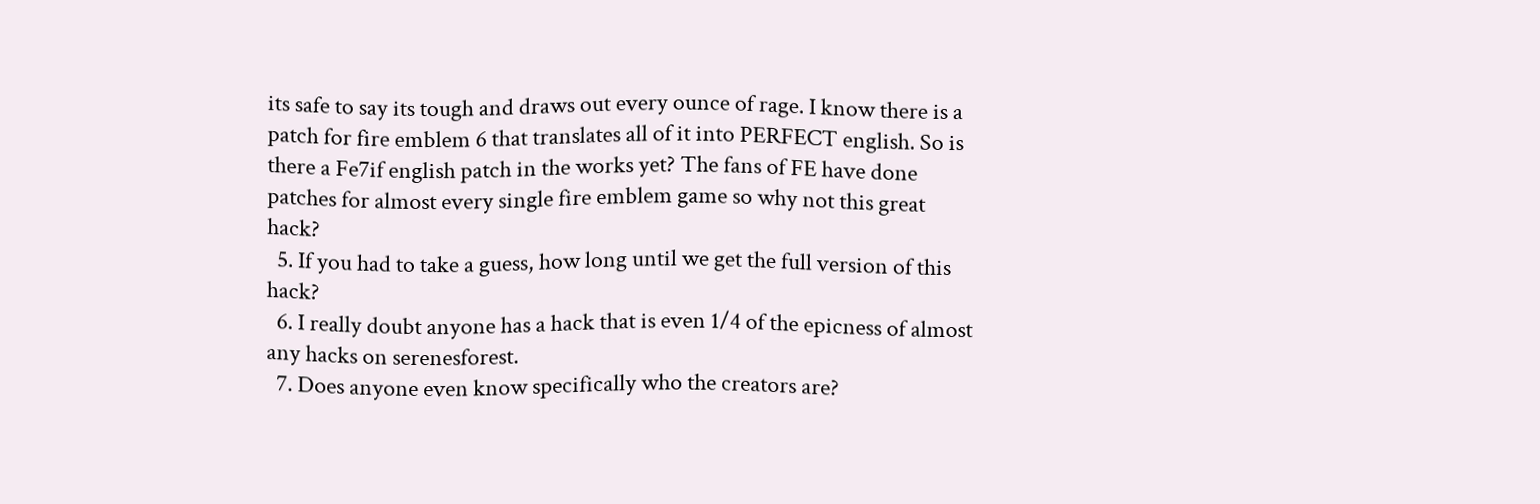its safe to say its tough and draws out every ounce of rage. I know there is a patch for fire emblem 6 that translates all of it into PERFECT english. So is there a Fe7if english patch in the works yet? The fans of FE have done patches for almost every single fire emblem game so why not this great hack?
  5. If you had to take a guess, how long until we get the full version of this hack?
  6. I really doubt anyone has a hack that is even 1/4 of the epicness of almost any hacks on serenesforest.
  7. Does anyone even know specifically who the creators are?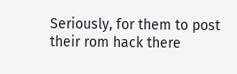Seriously, for them to post their rom hack there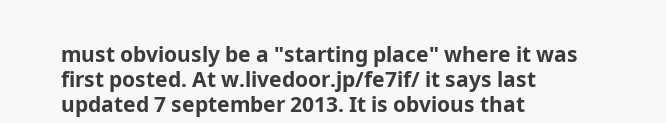must obviously be a "starting place" where it was first posted. At w.livedoor.jp/fe7if/ it says last updated 7 september 2013. It is obvious that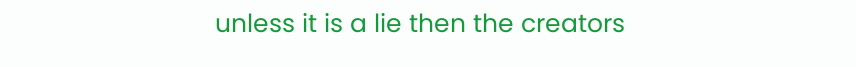unless it is a lie then the creators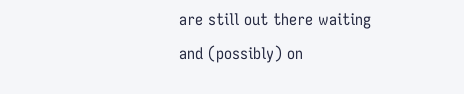are still out there waiting and (possibly) on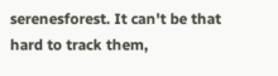serenesforest. It can't be that hard to track them,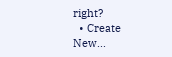right?
  • Create New...